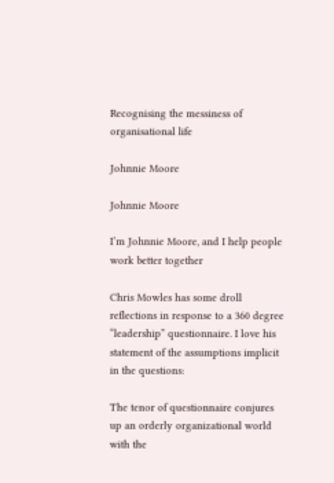Recognising the messiness of organisational life

Johnnie Moore

Johnnie Moore

I’m Johnnie Moore, and I help people work better together

Chris Mowles has some droll reflections in response to a 360 degree “leadership” questionnaire. I love his statement of the assumptions implicit in the questions:

The tenor of questionnaire conjures up an orderly organizational world with the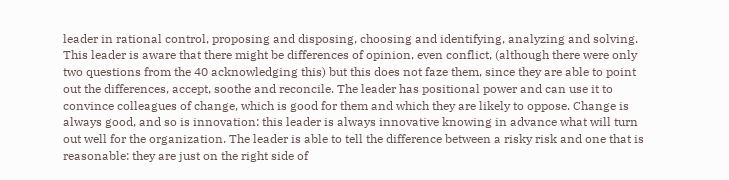leader in rational control, proposing and disposing, choosing and identifying, analyzing and solving. This leader is aware that there might be differences of opinion, even conflict, (although there were only two questions from the 40 acknowledging this) but this does not faze them, since they are able to point out the differences, accept, soothe and reconcile. The leader has positional power and can use it to convince colleagues of change, which is good for them and which they are likely to oppose. Change is always good, and so is innovation: this leader is always innovative knowing in advance what will turn out well for the organization. The leader is able to tell the difference between a risky risk and one that is reasonable: they are just on the right side of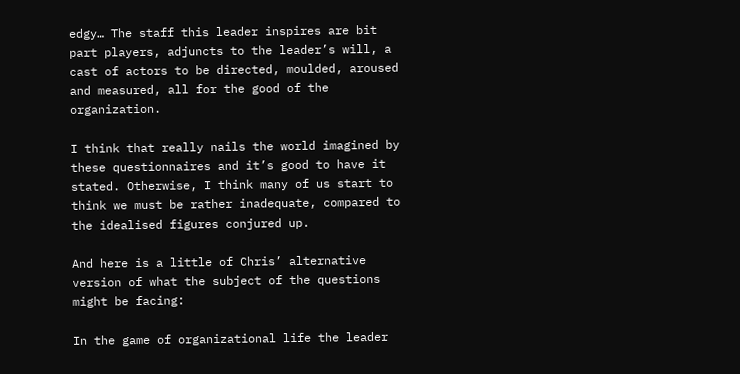edgy… The staff this leader inspires are bit part players, adjuncts to the leader’s will, a cast of actors to be directed, moulded, aroused and measured, all for the good of the organization.

I think that really nails the world imagined by these questionnaires and it’s good to have it stated. Otherwise, I think many of us start to think we must be rather inadequate, compared to the idealised figures conjured up.

And here is a little of Chris’ alternative version of what the subject of the questions might be facing:

In the game of organizational life the leader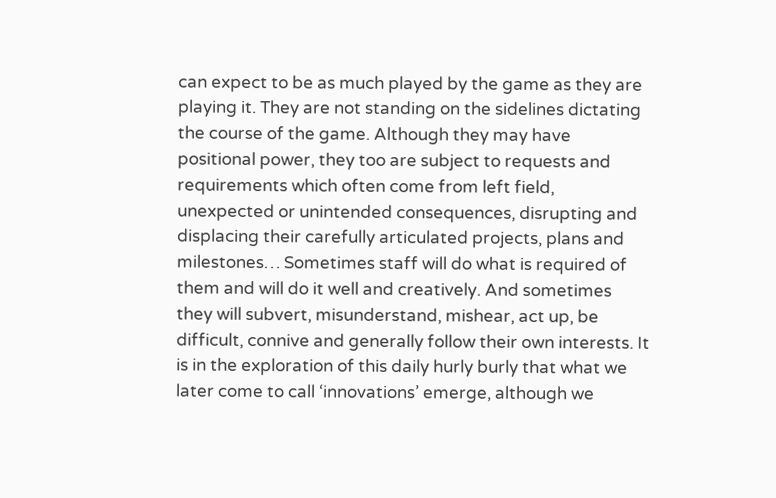can expect to be as much played by the game as they are playing it. They are not standing on the sidelines dictating the course of the game. Although they may have positional power, they too are subject to requests and requirements which often come from left field, unexpected or unintended consequences, disrupting and displacing their carefully articulated projects, plans and milestones… Sometimes staff will do what is required of them and will do it well and creatively. And sometimes they will subvert, misunderstand, mishear, act up, be difficult, connive and generally follow their own interests. It is in the exploration of this daily hurly burly that what we later come to call ‘innovations’ emerge, although we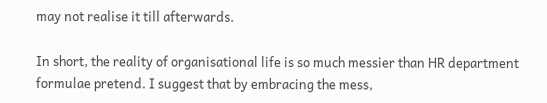may not realise it till afterwards.

In short, the reality of organisational life is so much messier than HR department formulae pretend. I suggest that by embracing the mess,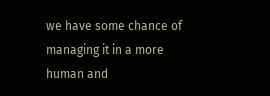we have some chance of managing it in a more human and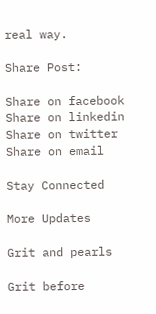real way.

Share Post:

Share on facebook
Share on linkedin
Share on twitter
Share on email

Stay Connected

More Updates

Grit and pearls

Grit before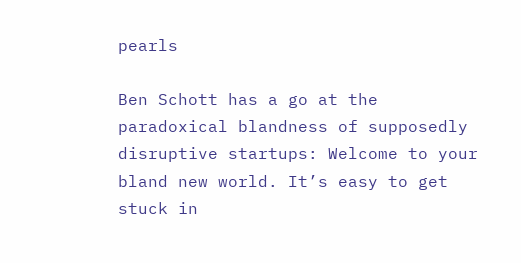pearls

Ben Schott has a go at the paradoxical blandness of supposedly disruptive startups: Welcome to your bland new world. It’s easy to get stuck in